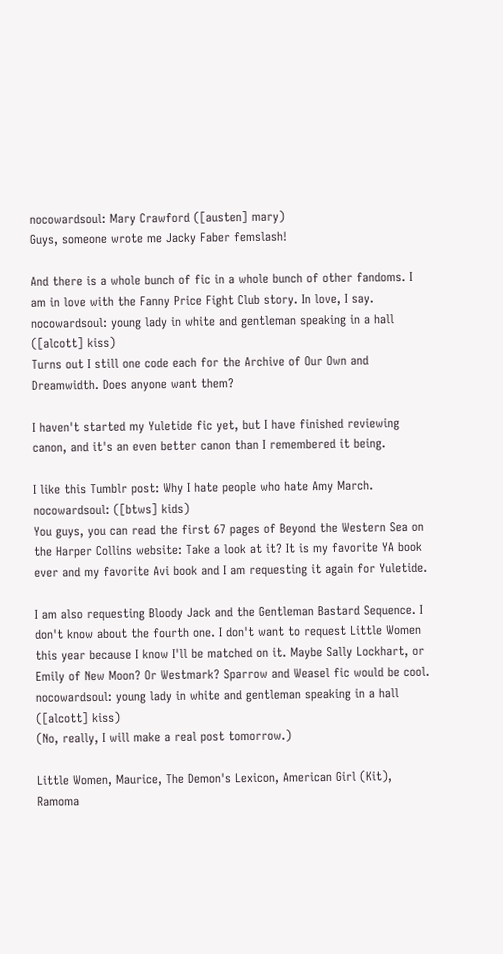nocowardsoul: Mary Crawford ([austen] mary)
Guys, someone wrote me Jacky Faber femslash!

And there is a whole bunch of fic in a whole bunch of other fandoms. I am in love with the Fanny Price Fight Club story. In love, I say.
nocowardsoul: young lady in white and gentleman speaking in a hall ([alcott] kiss)
Turns out I still one code each for the Archive of Our Own and Dreamwidth. Does anyone want them?

I haven't started my Yuletide fic yet, but I have finished reviewing canon, and it's an even better canon than I remembered it being.

I like this Tumblr post: Why I hate people who hate Amy March.
nocowardsoul: ([btws] kids)
You guys, you can read the first 67 pages of Beyond the Western Sea on the Harper Collins website: Take a look at it? It is my favorite YA book ever and my favorite Avi book and I am requesting it again for Yuletide.

I am also requesting Bloody Jack and the Gentleman Bastard Sequence. I don't know about the fourth one. I don't want to request Little Women this year because I know I'll be matched on it. Maybe Sally Lockhart, or Emily of New Moon? Or Westmark? Sparrow and Weasel fic would be cool.
nocowardsoul: young lady in white and gentleman speaking in a hall ([alcott] kiss)
(No, really, I will make a real post tomorrow.)

Little Women, Maurice, The Demon's Lexicon, American Girl (Kit), Ramoma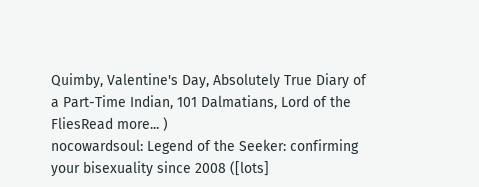Quimby, Valentine's Day, Absolutely True Diary of a Part-Time Indian, 101 Dalmatians, Lord of the FliesRead more... )
nocowardsoul: Legend of the Seeker: confirming your bisexuality since 2008 ([lots]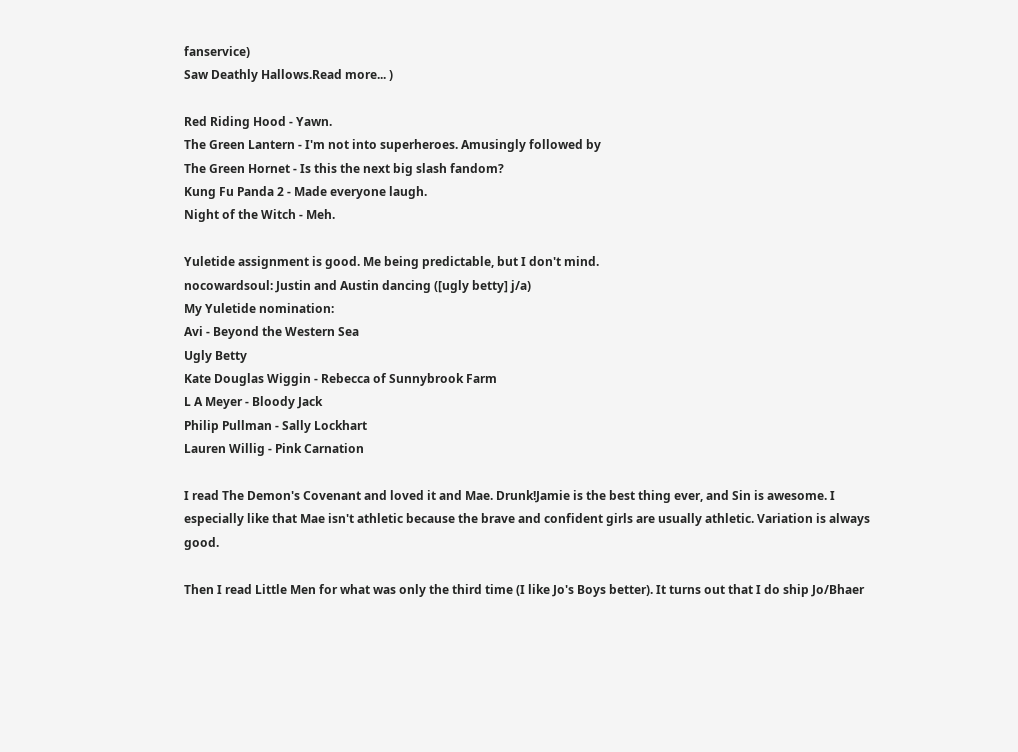fanservice)
Saw Deathly Hallows.Read more... )

Red Riding Hood - Yawn.
The Green Lantern - I'm not into superheroes. Amusingly followed by
The Green Hornet - Is this the next big slash fandom?
Kung Fu Panda 2 - Made everyone laugh.
Night of the Witch - Meh.

Yuletide assignment is good. Me being predictable, but I don't mind.
nocowardsoul: Justin and Austin dancing ([ugly betty] j/a)
My Yuletide nomination:
Avi - Beyond the Western Sea
Ugly Betty
Kate Douglas Wiggin - Rebecca of Sunnybrook Farm
L A Meyer - Bloody Jack
Philip Pullman - Sally Lockhart
Lauren Willig - Pink Carnation

I read The Demon's Covenant and loved it and Mae. Drunk!Jamie is the best thing ever, and Sin is awesome. I especially like that Mae isn't athletic because the brave and confident girls are usually athletic. Variation is always good.

Then I read Little Men for what was only the third time (I like Jo's Boys better). It turns out that I do ship Jo/Bhaer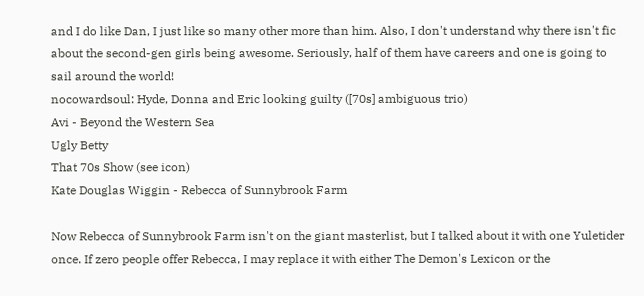and I do like Dan, I just like so many other more than him. Also, I don't understand why there isn't fic about the second-gen girls being awesome. Seriously, half of them have careers and one is going to sail around the world!
nocowardsoul: Hyde, Donna and Eric looking guilty ([70s] ambiguous trio)
Avi - Beyond the Western Sea
Ugly Betty
That 70s Show (see icon)
Kate Douglas Wiggin - Rebecca of Sunnybrook Farm

Now Rebecca of Sunnybrook Farm isn't on the giant masterlist, but I talked about it with one Yuletider once. If zero people offer Rebecca, I may replace it with either The Demon's Lexicon or the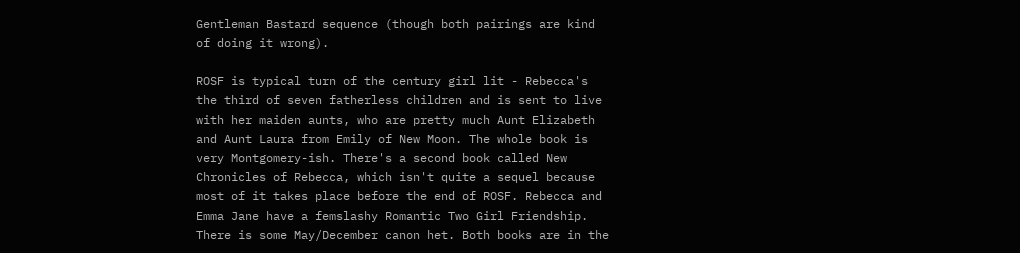Gentleman Bastard sequence (though both pairings are kind of doing it wrong).

ROSF is typical turn of the century girl lit - Rebecca's the third of seven fatherless children and is sent to live with her maiden aunts, who are pretty much Aunt Elizabeth and Aunt Laura from Emily of New Moon. The whole book is very Montgomery-ish. There's a second book called New Chronicles of Rebecca, which isn't quite a sequel because most of it takes place before the end of ROSF. Rebecca and Emma Jane have a femslashy Romantic Two Girl Friendship. There is some May/December canon het. Both books are in the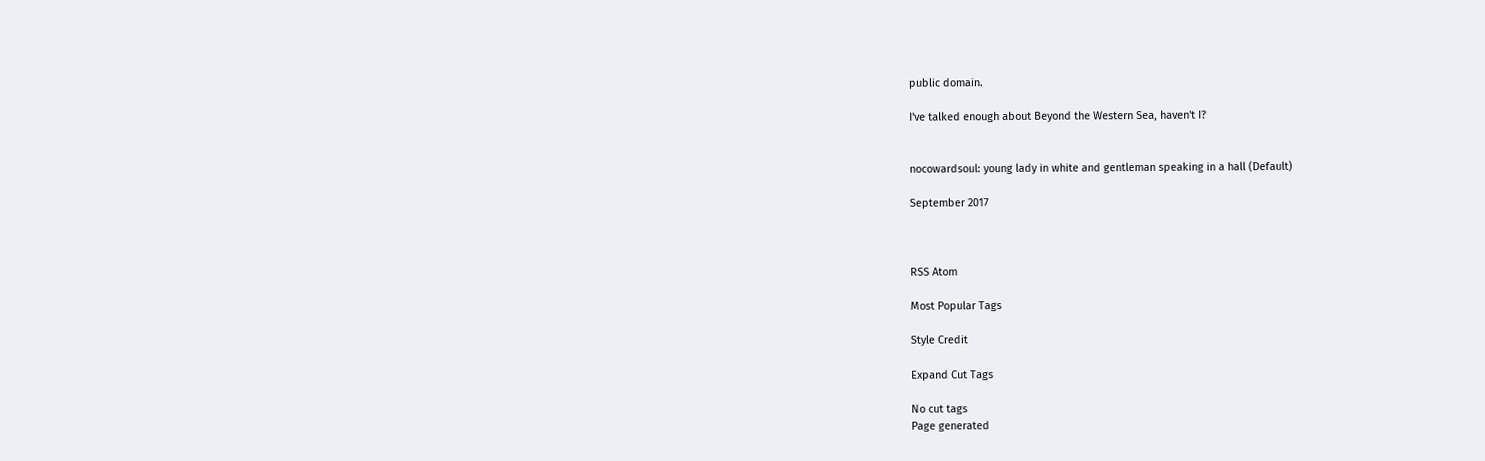public domain.

I've talked enough about Beyond the Western Sea, haven't I?


nocowardsoul: young lady in white and gentleman speaking in a hall (Default)

September 2017



RSS Atom

Most Popular Tags

Style Credit

Expand Cut Tags

No cut tags
Page generated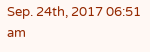Sep. 24th, 2017 06:51 am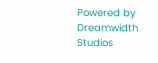Powered by Dreamwidth Studios